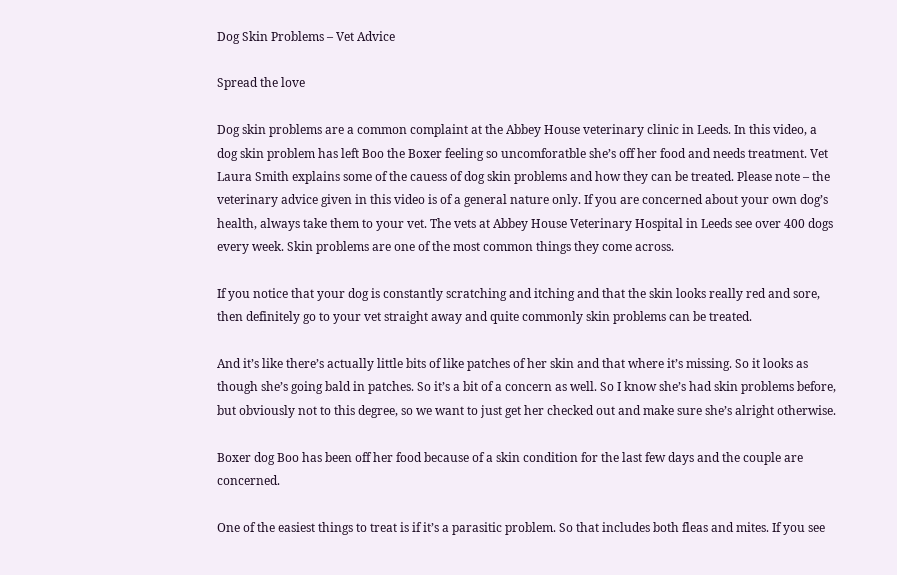Dog Skin Problems – Vet Advice

Spread the love

Dog skin problems are a common complaint at the Abbey House veterinary clinic in Leeds. In this video, a dog skin problem has left Boo the Boxer feeling so uncomforatble she’s off her food and needs treatment. Vet Laura Smith explains some of the cauess of dog skin problems and how they can be treated. Please note – the veterinary advice given in this video is of a general nature only. If you are concerned about your own dog’s health, always take them to your vet. The vets at Abbey House Veterinary Hospital in Leeds see over 400 dogs every week. Skin problems are one of the most common things they come across.

If you notice that your dog is constantly scratching and itching and that the skin looks really red and sore, then definitely go to your vet straight away and quite commonly skin problems can be treated.

And it’s like there’s actually little bits of like patches of her skin and that where it’s missing. So it looks as though she’s going bald in patches. So it’s a bit of a concern as well. So I know she’s had skin problems before, but obviously not to this degree, so we want to just get her checked out and make sure she’s alright otherwise.

Boxer dog Boo has been off her food because of a skin condition for the last few days and the couple are concerned.

One of the easiest things to treat is if it’s a parasitic problem. So that includes both fleas and mites. If you see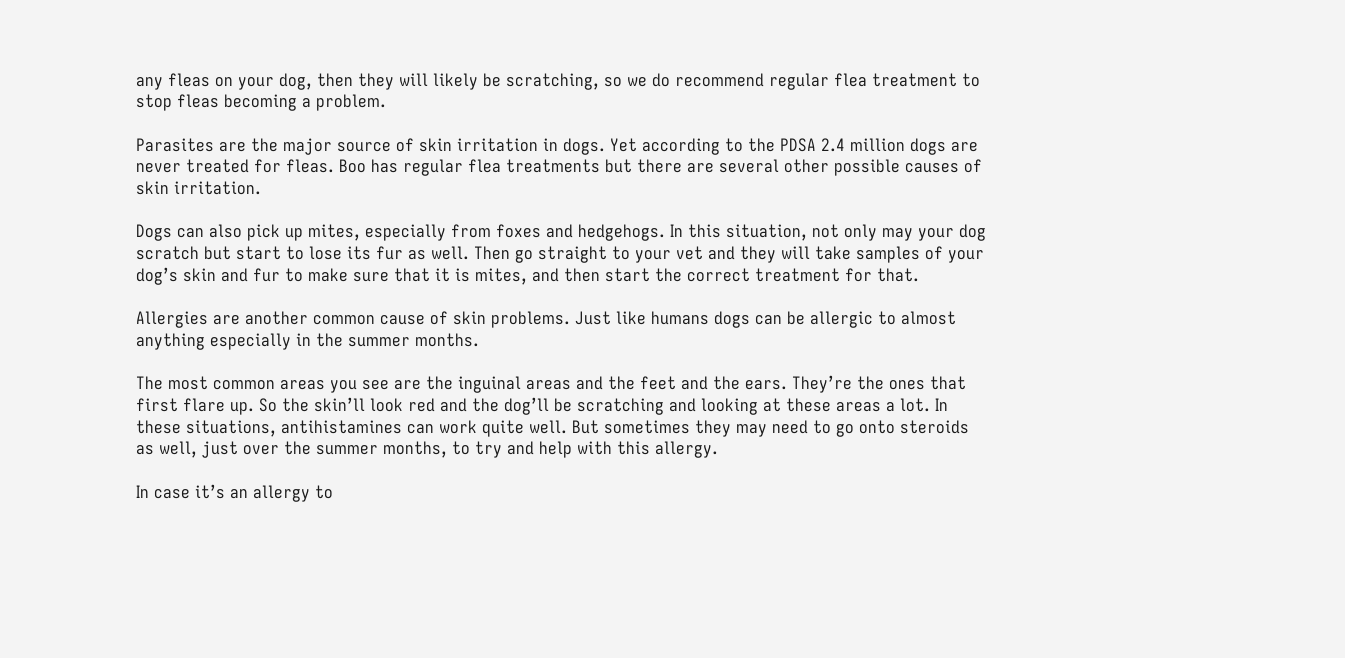any fleas on your dog, then they will likely be scratching, so we do recommend regular flea treatment to stop fleas becoming a problem.

Parasites are the major source of skin irritation in dogs. Yet according to the PDSA 2.4 million dogs are never treated for fleas. Boo has regular flea treatments but there are several other possible causes of skin irritation.

Dogs can also pick up mites, especially from foxes and hedgehogs. In this situation, not only may your dog scratch but start to lose its fur as well. Then go straight to your vet and they will take samples of your dog’s skin and fur to make sure that it is mites, and then start the correct treatment for that.

Allergies are another common cause of skin problems. Just like humans dogs can be allergic to almost anything especially in the summer months.

The most common areas you see are the inguinal areas and the feet and the ears. They’re the ones that first flare up. So the skin’ll look red and the dog’ll be scratching and looking at these areas a lot. In these situations, antihistamines can work quite well. But sometimes they may need to go onto steroids as well, just over the summer months, to try and help with this allergy.

In case it’s an allergy to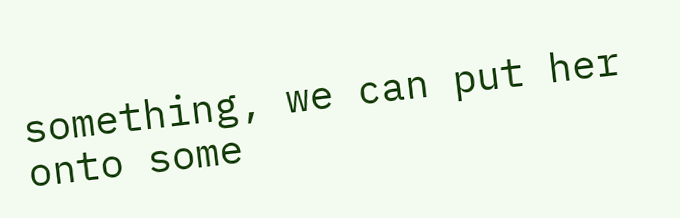something, we can put her onto some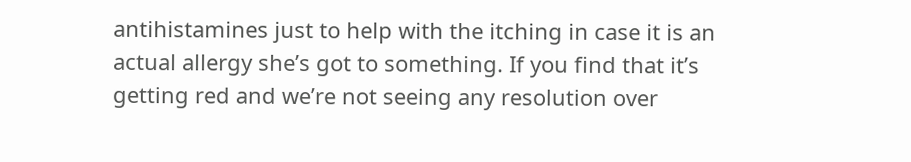antihistamines just to help with the itching in case it is an actual allergy she’s got to something. If you find that it’s getting red and we’re not seeing any resolution over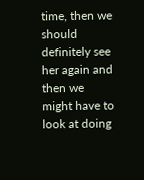time, then we should definitely see her again and then we might have to look at doing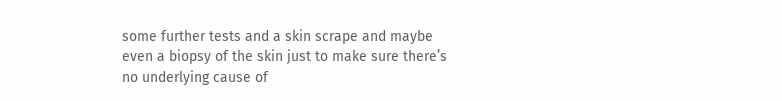some further tests and a skin scrape and maybe even a biopsy of the skin just to make sure there’s no underlying cause of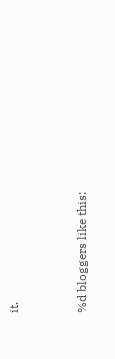it.


%d bloggers like this: